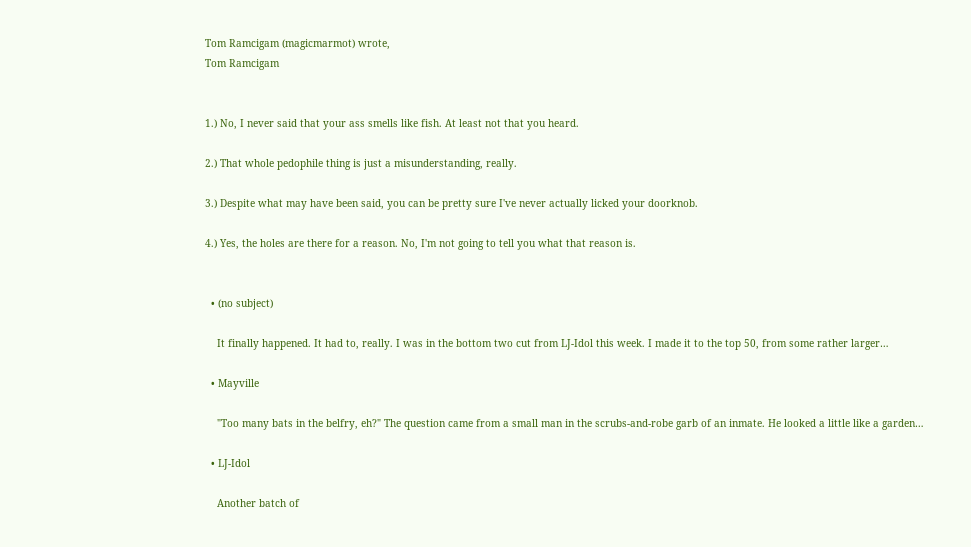Tom Ramcigam (magicmarmot) wrote,
Tom Ramcigam


1.) No, I never said that your ass smells like fish. At least not that you heard.

2.) That whole pedophile thing is just a misunderstanding, really.

3.) Despite what may have been said, you can be pretty sure I've never actually licked your doorknob.

4.) Yes, the holes are there for a reason. No, I'm not going to tell you what that reason is.


  • (no subject)

    It finally happened. It had to, really. I was in the bottom two cut from LJ-Idol this week. I made it to the top 50, from some rather larger…

  • Mayville

    "Too many bats in the belfry, eh?" The question came from a small man in the scrubs-and-robe garb of an inmate. He looked a little like a garden…

  • LJ-Idol

    Another batch of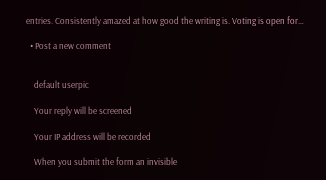entries. Consistently amazed at how good the writing is. Voting is open for…

  • Post a new comment


    default userpic

    Your reply will be screened

    Your IP address will be recorded

    When you submit the form an invisible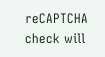reCAPTCHA check will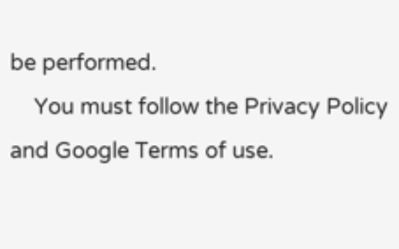be performed.
    You must follow the Privacy Policy and Google Terms of use.